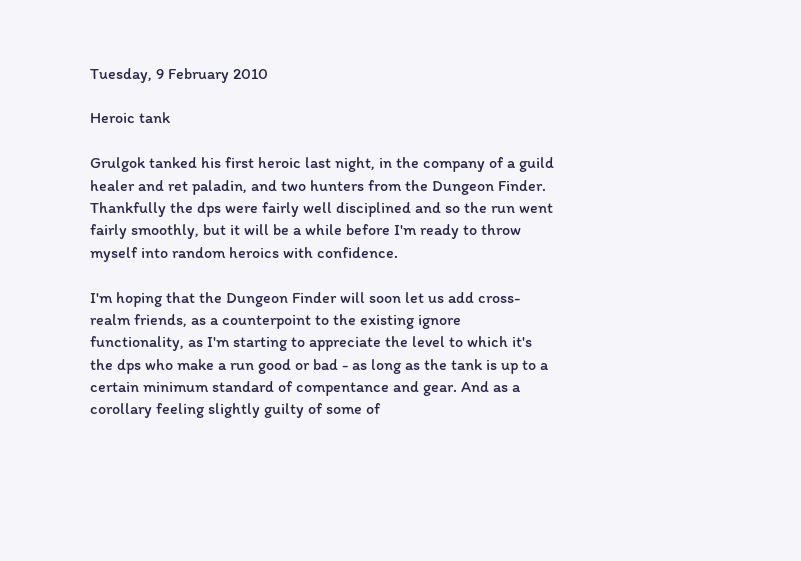Tuesday, 9 February 2010

Heroic tank

Grulgok tanked his first heroic last night, in the company of a guild healer and ret paladin, and two hunters from the Dungeon Finder. Thankfully the dps were fairly well disciplined and so the run went fairly smoothly, but it will be a while before I'm ready to throw myself into random heroics with confidence.

I'm hoping that the Dungeon Finder will soon let us add cross-realm friends, as a counterpoint to the existing ignore functionality, as I'm starting to appreciate the level to which it's the dps who make a run good or bad - as long as the tank is up to a certain minimum standard of compentance and gear. And as a corollary feeling slightly guilty of some of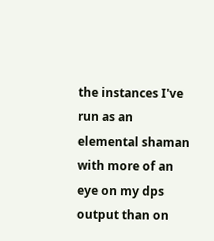the instances I've run as an elemental shaman with more of an eye on my dps output than on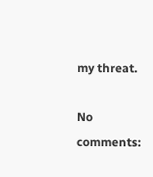my threat.

No comments: